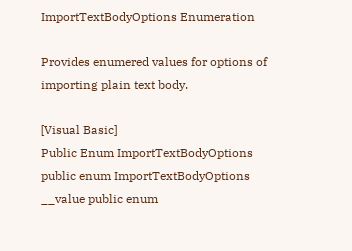ImportTextBodyOptions Enumeration

Provides enumered values for options of importing plain text body.

[Visual Basic]
Public Enum ImportTextBodyOptions
public enum ImportTextBodyOptions
__value public enum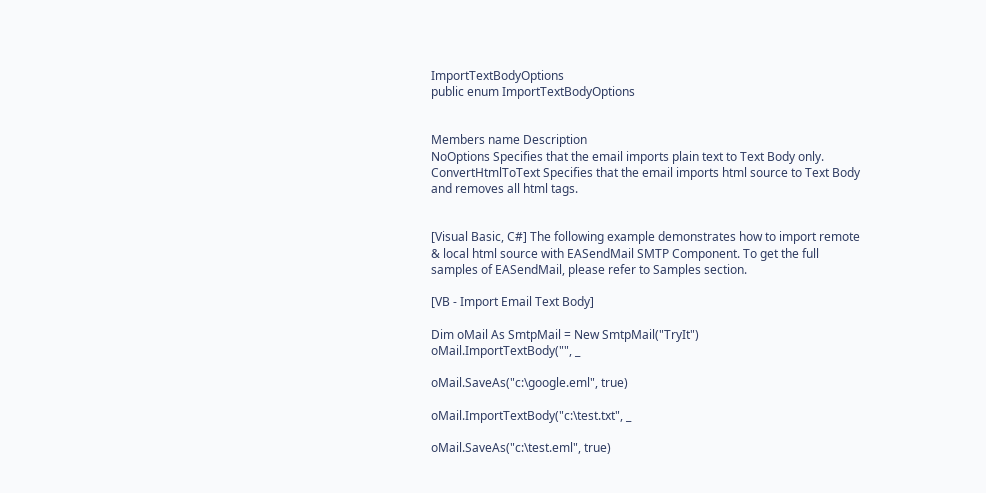ImportTextBodyOptions
public enum ImportTextBodyOptions


Members name Description
NoOptions Specifies that the email imports plain text to Text Body only.
ConvertHtmlToText Specifies that the email imports html source to Text Body and removes all html tags.


[Visual Basic, C#] The following example demonstrates how to import remote & local html source with EASendMail SMTP Component. To get the full samples of EASendMail, please refer to Samples section.

[VB - Import Email Text Body]

Dim oMail As SmtpMail = New SmtpMail("TryIt")
oMail.ImportTextBody("", _

oMail.SaveAs("c:\google.eml", true)

oMail.ImportTextBody("c:\test.txt", _

oMail.SaveAs("c:\test.eml", true)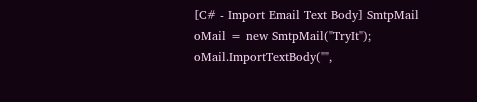[C# - Import Email Text Body] SmtpMail oMail = new SmtpMail("TryIt"); oMail.ImportTextBody("",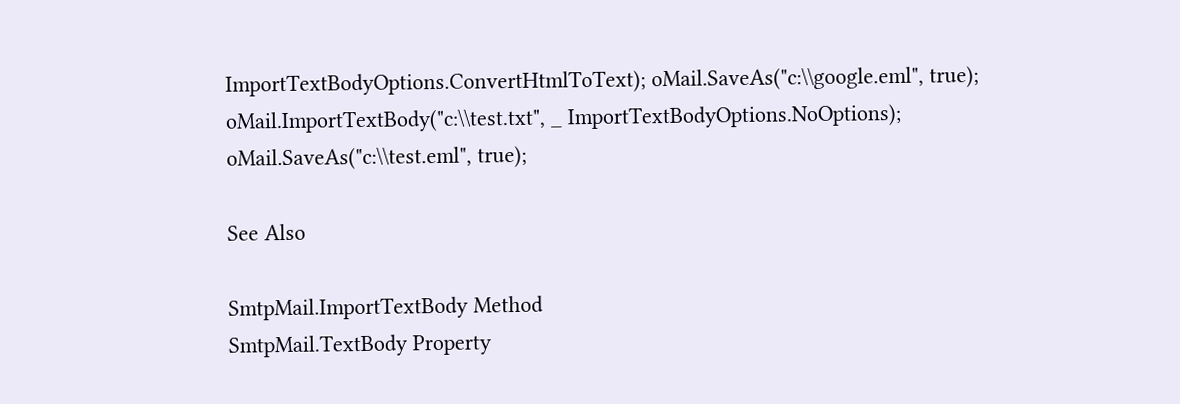ImportTextBodyOptions.ConvertHtmlToText); oMail.SaveAs("c:\\google.eml", true); oMail.ImportTextBody("c:\\test.txt", _ ImportTextBodyOptions.NoOptions); oMail.SaveAs("c:\\test.eml", true);

See Also

SmtpMail.ImportTextBody Method
SmtpMail.TextBody Property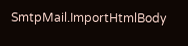SmtpMail.ImportHtmlBody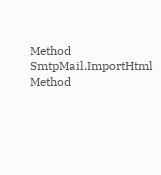Method
SmtpMail.ImportHtml Method